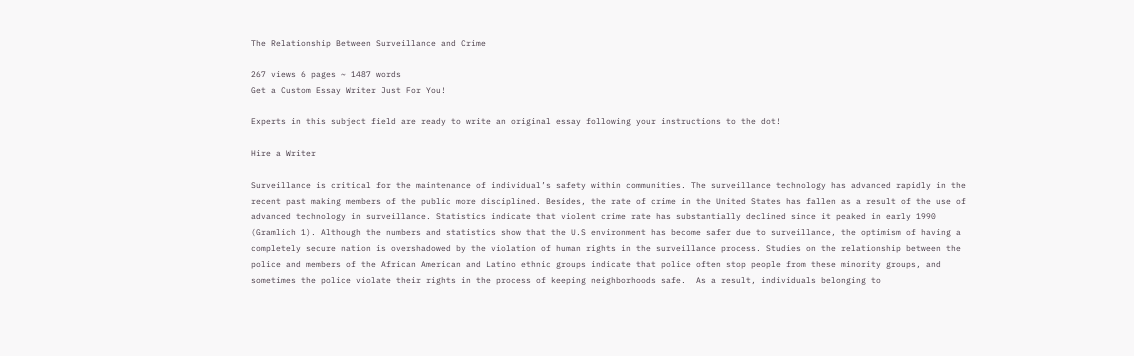The Relationship Between Surveillance and Crime

267 views 6 pages ~ 1487 words
Get a Custom Essay Writer Just For You!

Experts in this subject field are ready to write an original essay following your instructions to the dot!

Hire a Writer

Surveillance is critical for the maintenance of individual’s safety within communities. The surveillance technology has advanced rapidly in the recent past making members of the public more disciplined. Besides, the rate of crime in the United States has fallen as a result of the use of advanced technology in surveillance. Statistics indicate that violent crime rate has substantially declined since it peaked in early 1990 (Gramlich 1). Although the numbers and statistics show that the U.S environment has become safer due to surveillance, the optimism of having a completely secure nation is overshadowed by the violation of human rights in the surveillance process. Studies on the relationship between the police and members of the African American and Latino ethnic groups indicate that police often stop people from these minority groups, and sometimes the police violate their rights in the process of keeping neighborhoods safe.  As a result, individuals belonging to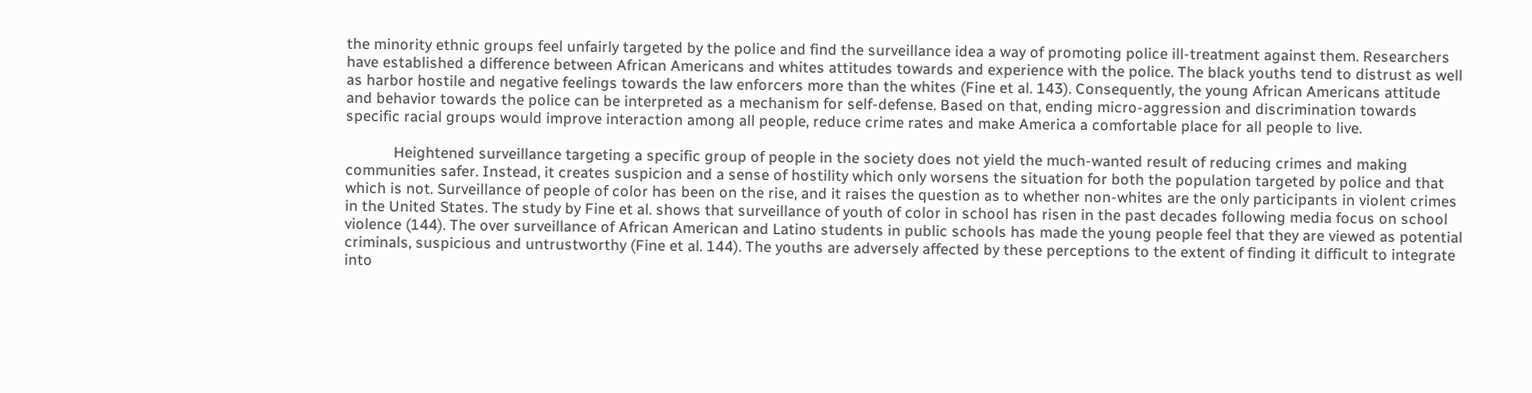the minority ethnic groups feel unfairly targeted by the police and find the surveillance idea a way of promoting police ill-treatment against them. Researchers have established a difference between African Americans and whites attitudes towards and experience with the police. The black youths tend to distrust as well as harbor hostile and negative feelings towards the law enforcers more than the whites (Fine et al. 143). Consequently, the young African Americans attitude and behavior towards the police can be interpreted as a mechanism for self-defense. Based on that, ending micro-aggression and discrimination towards specific racial groups would improve interaction among all people, reduce crime rates and make America a comfortable place for all people to live.

            Heightened surveillance targeting a specific group of people in the society does not yield the much-wanted result of reducing crimes and making communities safer. Instead, it creates suspicion and a sense of hostility which only worsens the situation for both the population targeted by police and that which is not. Surveillance of people of color has been on the rise, and it raises the question as to whether non-whites are the only participants in violent crimes in the United States. The study by Fine et al. shows that surveillance of youth of color in school has risen in the past decades following media focus on school violence (144). The over surveillance of African American and Latino students in public schools has made the young people feel that they are viewed as potential criminals, suspicious and untrustworthy (Fine et al. 144). The youths are adversely affected by these perceptions to the extent of finding it difficult to integrate into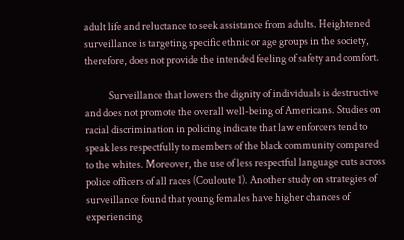adult life and reluctance to seek assistance from adults. Heightened surveillance is targeting specific ethnic or age groups in the society, therefore, does not provide the intended feeling of safety and comfort.

            Surveillance that lowers the dignity of individuals is destructive and does not promote the overall well-being of Americans. Studies on racial discrimination in policing indicate that law enforcers tend to speak less respectfully to members of the black community compared to the whites. Moreover, the use of less respectful language cuts across police officers of all races (Couloute 1). Another study on strategies of surveillance found that young females have higher chances of experiencing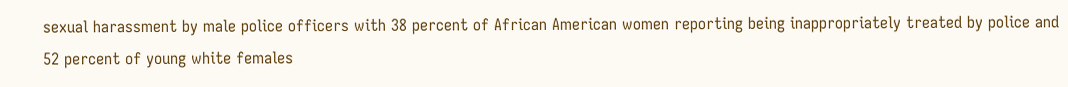sexual harassment by male police officers with 38 percent of African American women reporting being inappropriately treated by police and 52 percent of young white females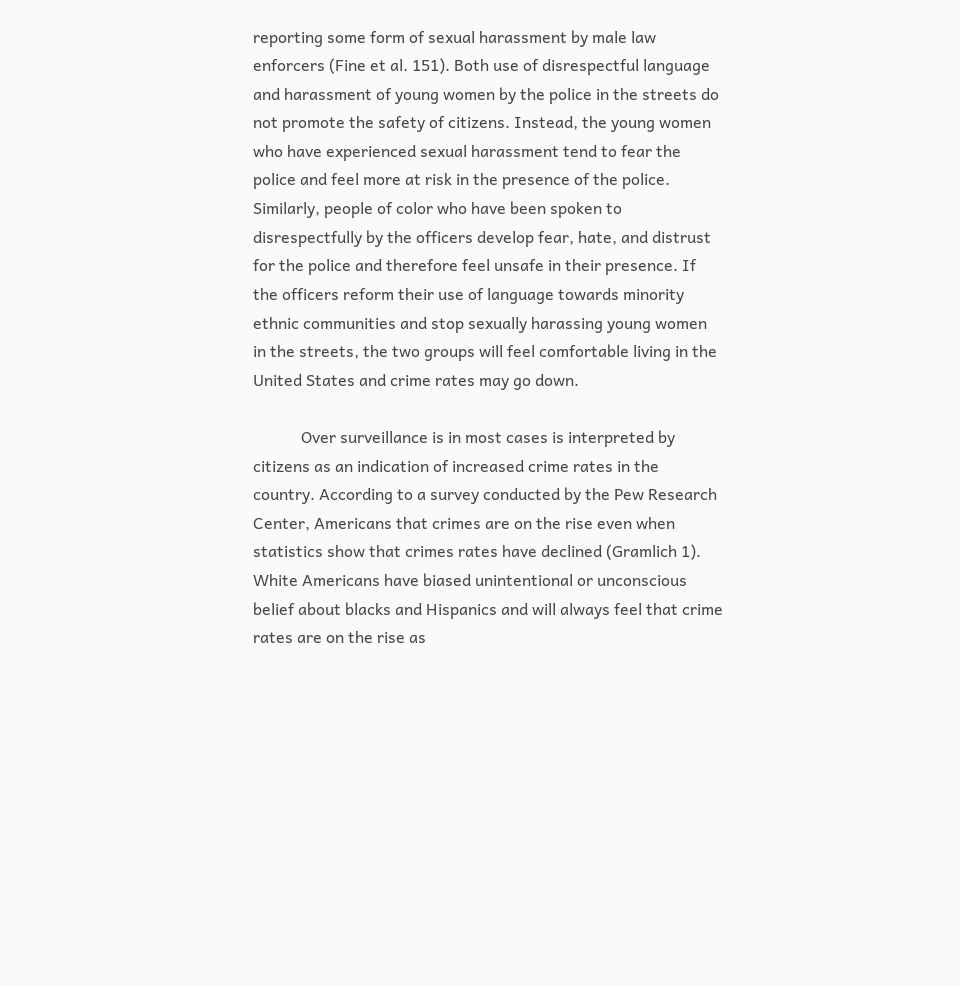reporting some form of sexual harassment by male law enforcers (Fine et al. 151). Both use of disrespectful language and harassment of young women by the police in the streets do not promote the safety of citizens. Instead, the young women who have experienced sexual harassment tend to fear the police and feel more at risk in the presence of the police. Similarly, people of color who have been spoken to disrespectfully by the officers develop fear, hate, and distrust for the police and therefore feel unsafe in their presence. If the officers reform their use of language towards minority ethnic communities and stop sexually harassing young women in the streets, the two groups will feel comfortable living in the United States and crime rates may go down.

            Over surveillance is in most cases is interpreted by citizens as an indication of increased crime rates in the country. According to a survey conducted by the Pew Research Center, Americans that crimes are on the rise even when statistics show that crimes rates have declined (Gramlich 1). White Americans have biased unintentional or unconscious belief about blacks and Hispanics and will always feel that crime rates are on the rise as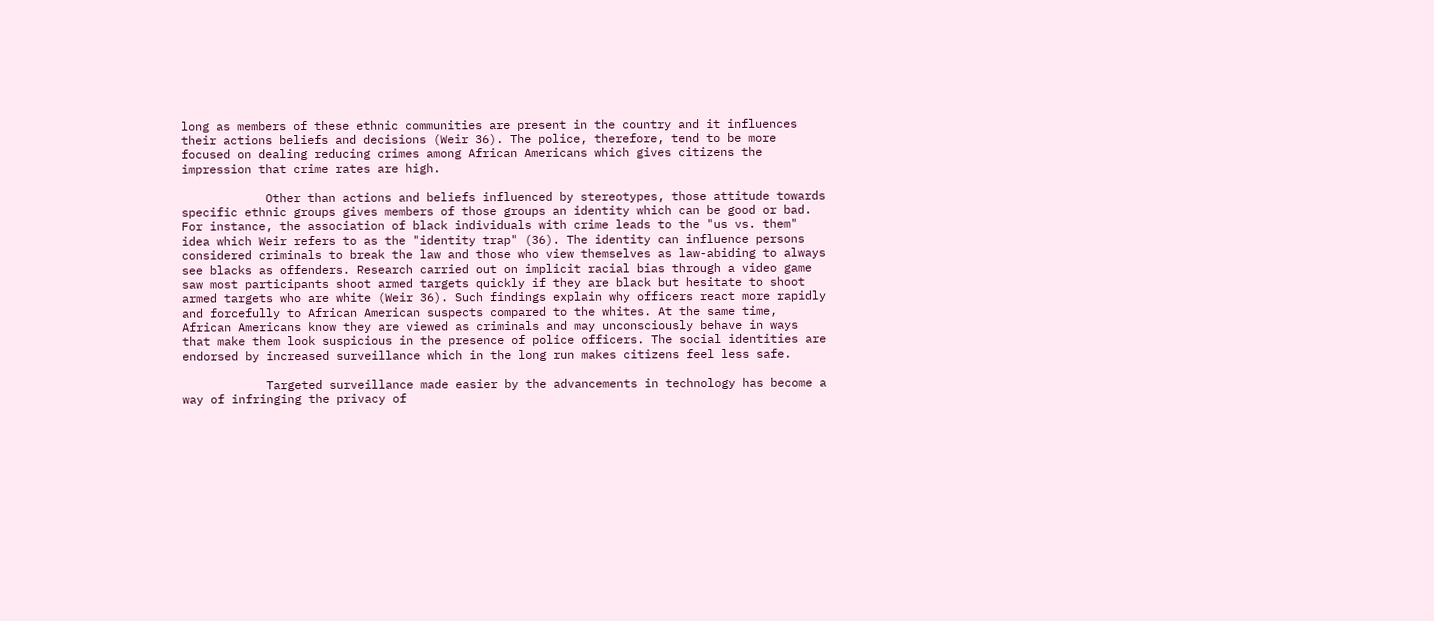long as members of these ethnic communities are present in the country and it influences their actions beliefs and decisions (Weir 36). The police, therefore, tend to be more focused on dealing reducing crimes among African Americans which gives citizens the impression that crime rates are high.

            Other than actions and beliefs influenced by stereotypes, those attitude towards specific ethnic groups gives members of those groups an identity which can be good or bad. For instance, the association of black individuals with crime leads to the "us vs. them"  idea which Weir refers to as the "identity trap" (36). The identity can influence persons considered criminals to break the law and those who view themselves as law-abiding to always see blacks as offenders. Research carried out on implicit racial bias through a video game saw most participants shoot armed targets quickly if they are black but hesitate to shoot armed targets who are white (Weir 36). Such findings explain why officers react more rapidly and forcefully to African American suspects compared to the whites. At the same time, African Americans know they are viewed as criminals and may unconsciously behave in ways that make them look suspicious in the presence of police officers. The social identities are endorsed by increased surveillance which in the long run makes citizens feel less safe.

            Targeted surveillance made easier by the advancements in technology has become a way of infringing the privacy of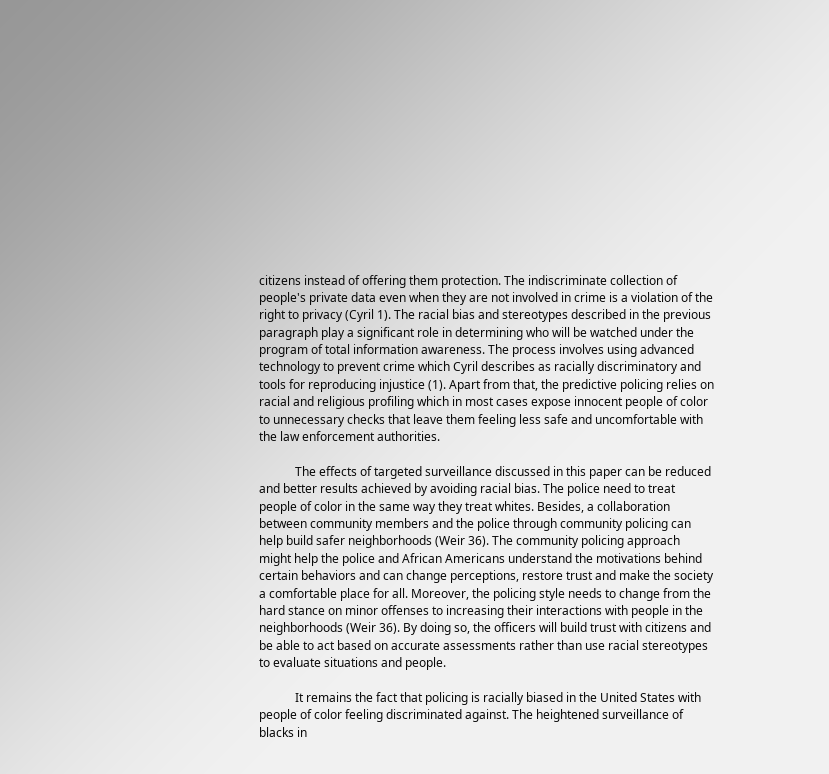citizens instead of offering them protection. The indiscriminate collection of people's private data even when they are not involved in crime is a violation of the right to privacy (Cyril 1). The racial bias and stereotypes described in the previous paragraph play a significant role in determining who will be watched under the program of total information awareness. The process involves using advanced technology to prevent crime which Cyril describes as racially discriminatory and tools for reproducing injustice (1). Apart from that, the predictive policing relies on racial and religious profiling which in most cases expose innocent people of color to unnecessary checks that leave them feeling less safe and uncomfortable with the law enforcement authorities.

            The effects of targeted surveillance discussed in this paper can be reduced and better results achieved by avoiding racial bias. The police need to treat people of color in the same way they treat whites. Besides, a collaboration between community members and the police through community policing can help build safer neighborhoods (Weir 36). The community policing approach might help the police and African Americans understand the motivations behind certain behaviors and can change perceptions, restore trust and make the society a comfortable place for all. Moreover, the policing style needs to change from the hard stance on minor offenses to increasing their interactions with people in the neighborhoods (Weir 36). By doing so, the officers will build trust with citizens and be able to act based on accurate assessments rather than use racial stereotypes to evaluate situations and people.

            It remains the fact that policing is racially biased in the United States with people of color feeling discriminated against. The heightened surveillance of blacks in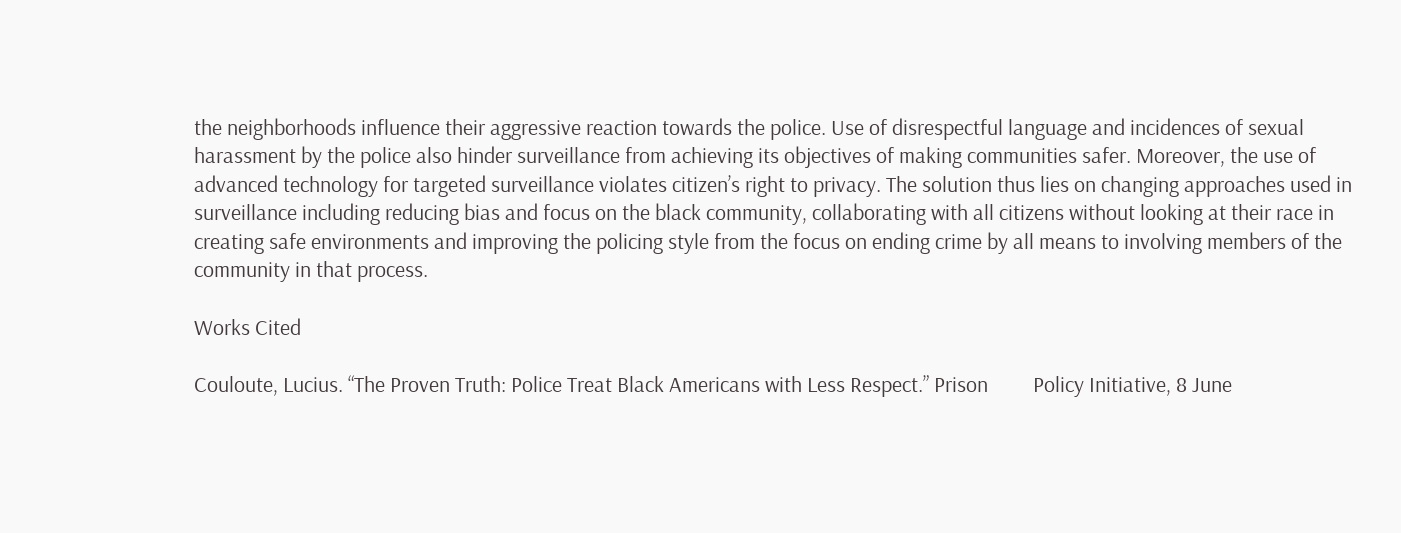the neighborhoods influence their aggressive reaction towards the police. Use of disrespectful language and incidences of sexual harassment by the police also hinder surveillance from achieving its objectives of making communities safer. Moreover, the use of advanced technology for targeted surveillance violates citizen’s right to privacy. The solution thus lies on changing approaches used in surveillance including reducing bias and focus on the black community, collaborating with all citizens without looking at their race in creating safe environments and improving the policing style from the focus on ending crime by all means to involving members of the community in that process.

Works Cited

Couloute, Lucius. “The Proven Truth: Police Treat Black Americans with Less Respect.” Prison         Policy Initiative, 8 June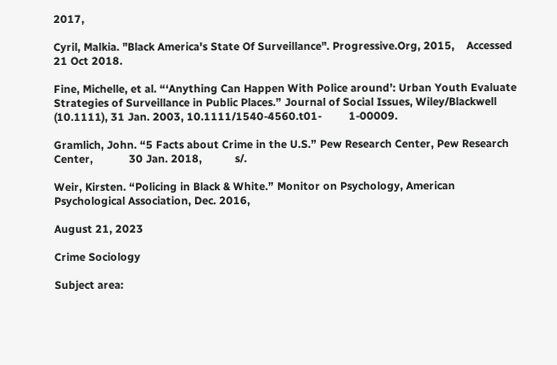2017,

Cyril, Malkia. "Black America's State Of Surveillance". Progressive.Org, 2015,    Accessed 21 Oct 2018.

Fine, Michelle, et al. “‘Anything Can Happen With Police around’: Urban Youth Evaluate          Strategies of Surveillance in Public Places.” Journal of Social Issues, Wiley/Blackwell         (10.1111), 31 Jan. 2003, 10.1111/1540-4560.t01-         1-00009.

Gramlich, John. “5 Facts about Crime in the U.S.” Pew Research Center, Pew Research Center,            30 Jan. 2018,           s/.

Weir, Kirsten. “Policing in Black & White.” Monitor on Psychology, American Psychological Association, Dec. 2016,

August 21, 2023

Crime Sociology

Subject area: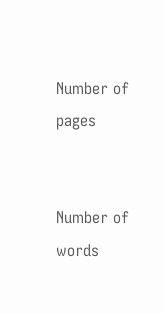Number of pages


Number of words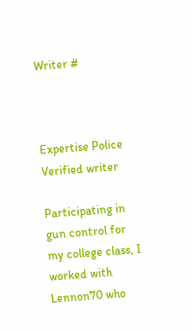Writer #



Expertise Police
Verified writer

Participating in gun control for my college class, I worked with Lennon70 who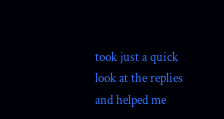took just a quick look at the replies and helped me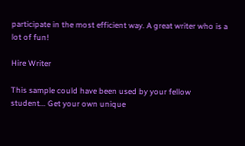participate in the most efficient way. A great writer who is a lot of fun!

Hire Writer

This sample could have been used by your fellow student... Get your own unique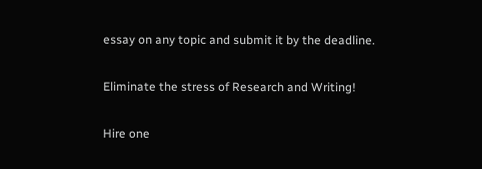essay on any topic and submit it by the deadline.

Eliminate the stress of Research and Writing!

Hire one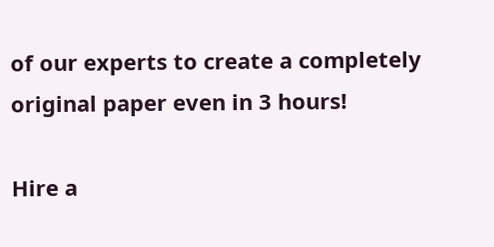of our experts to create a completely original paper even in 3 hours!

Hire a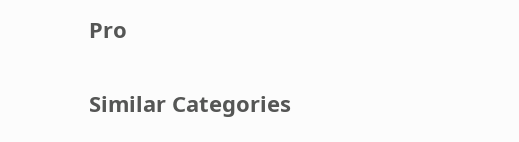Pro

Similar Categories